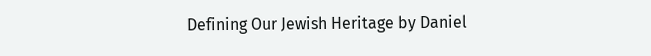Defining Our Jewish Heritage by Daniel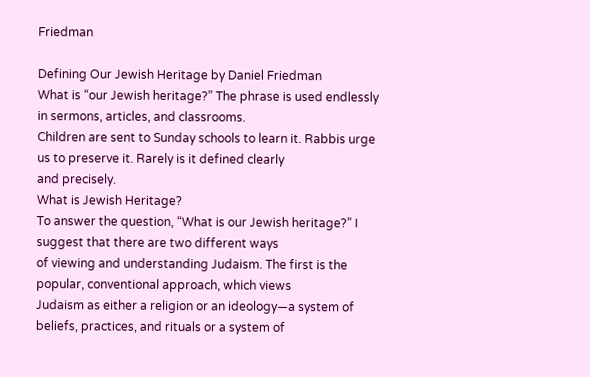Friedman

Defining Our Jewish Heritage by Daniel Friedman
What is “our Jewish heritage?” The phrase is used endlessly in sermons, articles, and classrooms.
Children are sent to Sunday schools to learn it. Rabbis urge us to preserve it. Rarely is it defined clearly
and precisely.
What is Jewish Heritage?
To answer the question, “What is our Jewish heritage?” I suggest that there are two different ways
of viewing and understanding Judaism. The first is the popular, conventional approach, which views
Judaism as either a religion or an ideology—a system of beliefs, practices, and rituals or a system of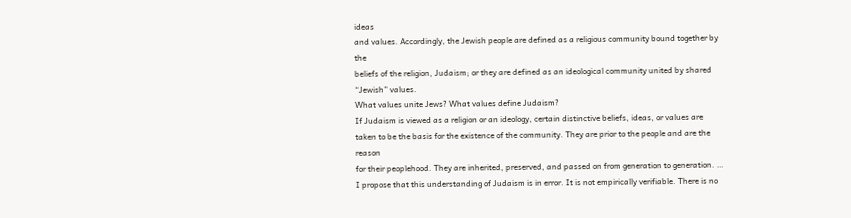ideas
and values. Accordingly, the Jewish people are defined as a religious community bound together by the
beliefs of the religion, Judaism; or they are defined as an ideological community united by shared
“Jewish” values.
What values unite Jews? What values define Judaism?
If Judaism is viewed as a religion or an ideology, certain distinctive beliefs, ideas, or values are
taken to be the basis for the existence of the community. They are prior to the people and are the reason
for their peoplehood. They are inherited, preserved, and passed on from generation to generation. …
I propose that this understanding of Judaism is in error. It is not empirically verifiable. There is no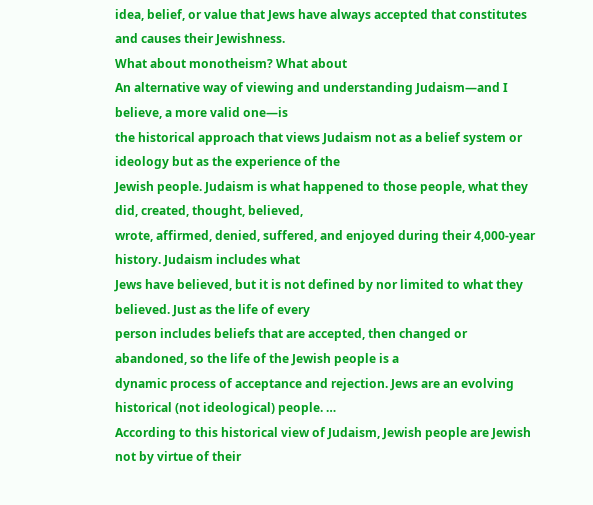idea, belief, or value that Jews have always accepted that constitutes and causes their Jewishness.
What about monotheism? What about
An alternative way of viewing and understanding Judaism—and I believe, a more valid one—is
the historical approach that views Judaism not as a belief system or ideology but as the experience of the
Jewish people. Judaism is what happened to those people, what they did, created, thought, believed,
wrote, affirmed, denied, suffered, and enjoyed during their 4,000-year history. Judaism includes what
Jews have believed, but it is not defined by nor limited to what they believed. Just as the life of every
person includes beliefs that are accepted, then changed or abandoned, so the life of the Jewish people is a
dynamic process of acceptance and rejection. Jews are an evolving historical (not ideological) people. …
According to this historical view of Judaism, Jewish people are Jewish not by virtue of their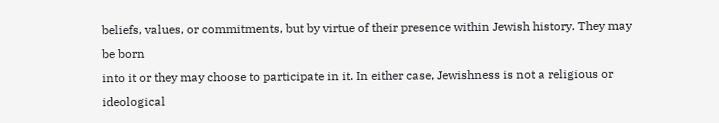beliefs, values, or commitments, but by virtue of their presence within Jewish history. They may be born
into it or they may choose to participate in it. In either case, Jewishness is not a religious or ideological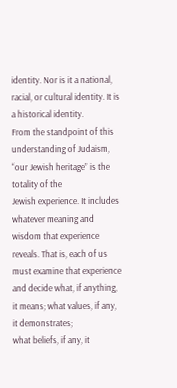identity. Nor is it a national, racial, or cultural identity. It is a historical identity.
From the standpoint of this understanding of Judaism, “our Jewish heritage” is the totality of the
Jewish experience. It includes whatever meaning and wisdom that experience reveals. That is, each of us
must examine that experience and decide what, if anything, it means; what values, if any, it demonstrates;
what beliefs, if any, it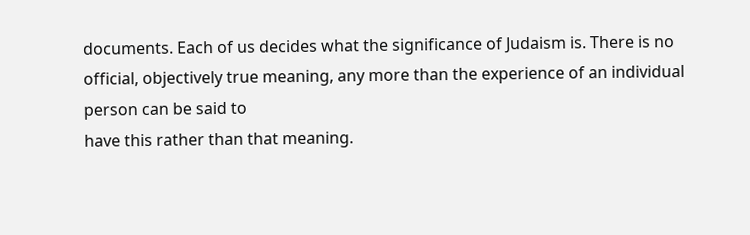documents. Each of us decides what the significance of Judaism is. There is no
official, objectively true meaning, any more than the experience of an individual person can be said to
have this rather than that meaning.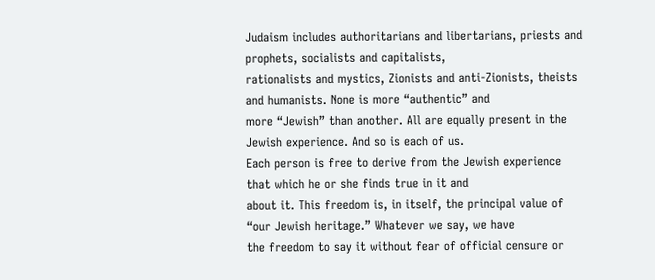Judaism includes authoritarians and libertarians, priests and prophets, socialists and capitalists,
rationalists and mystics, Zionists and anti-Zionists, theists and humanists. None is more “authentic” and
more “Jewish” than another. All are equally present in the Jewish experience. And so is each of us.
Each person is free to derive from the Jewish experience that which he or she finds true in it and
about it. This freedom is, in itself, the principal value of “our Jewish heritage.” Whatever we say, we have
the freedom to say it without fear of official censure or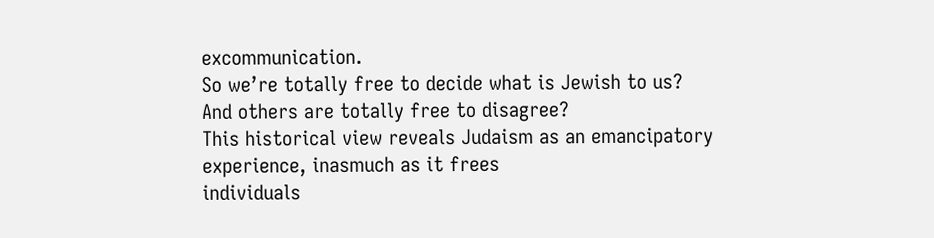excommunication.
So we’re totally free to decide what is Jewish to us? And others are totally free to disagree?
This historical view reveals Judaism as an emancipatory experience, inasmuch as it frees
individuals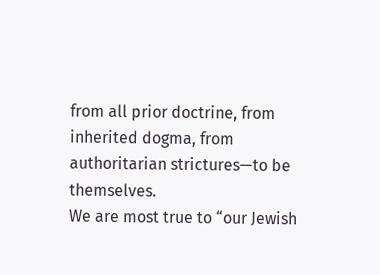from all prior doctrine, from inherited dogma, from authoritarian strictures—to be themselves.
We are most true to “our Jewish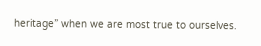heritage” when we are most true to ourselves.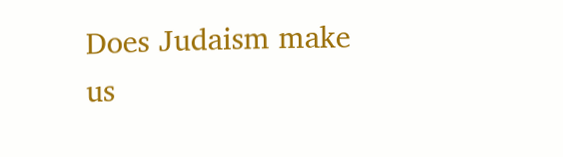Does Judaism make us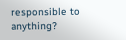responsible to anything?